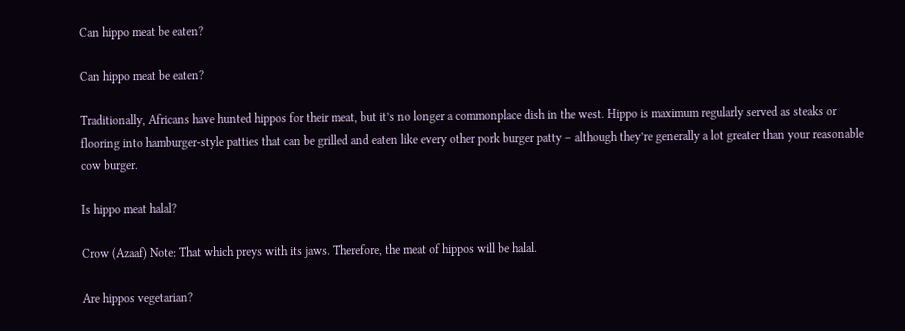Can hippo meat be eaten?

Can hippo meat be eaten?

Traditionally, Africans have hunted hippos for their meat, but it’s no longer a commonplace dish in the west. Hippo is maximum regularly served as steaks or flooring into hamburger-style patties that can be grilled and eaten like every other pork burger patty – although they’re generally a lot greater than your reasonable cow burger.

Is hippo meat halal?

Crow (Azaaf) Note: That which preys with its jaws. Therefore, the meat of hippos will be halal.

Are hippos vegetarian?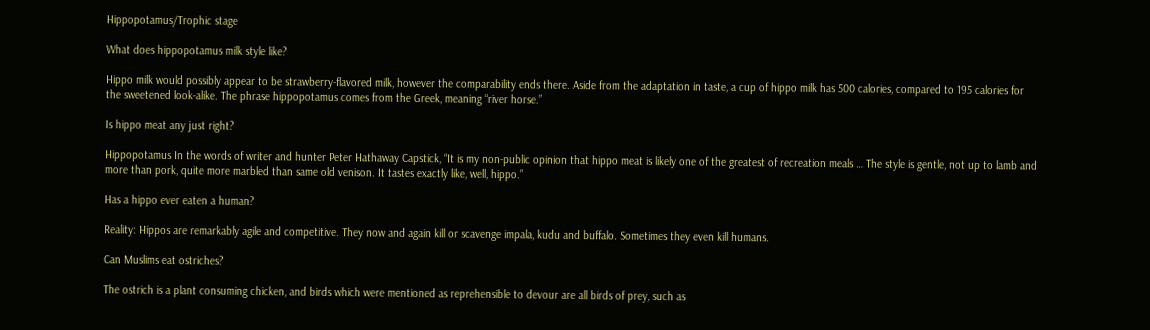Hippopotamus/Trophic stage

What does hippopotamus milk style like?

Hippo milk would possibly appear to be strawberry-flavored milk, however the comparability ends there. Aside from the adaptation in taste, a cup of hippo milk has 500 calories, compared to 195 calories for the sweetened look-alike. The phrase hippopotamus comes from the Greek, meaning “river horse.”

Is hippo meat any just right?

Hippopotamus In the words of writer and hunter Peter Hathaway Capstick, “It is my non-public opinion that hippo meat is likely one of the greatest of recreation meals … The style is gentle, not up to lamb and more than pork, quite more marbled than same old venison. It tastes exactly like, well, hippo.”

Has a hippo ever eaten a human?

Reality: Hippos are remarkably agile and competitive. They now and again kill or scavenge impala, kudu and buffalo. Sometimes they even kill humans.

Can Muslims eat ostriches?

The ostrich is a plant consuming chicken, and birds which were mentioned as reprehensible to devour are all birds of prey, such as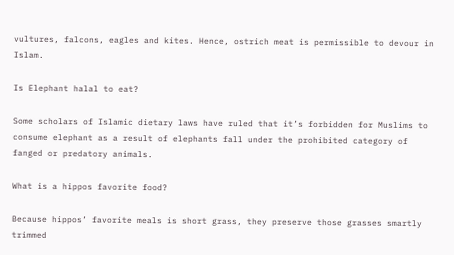vultures, falcons, eagles and kites. Hence, ostrich meat is permissible to devour in Islam.

Is Elephant halal to eat?

Some scholars of Islamic dietary laws have ruled that it’s forbidden for Muslims to consume elephant as a result of elephants fall under the prohibited category of fanged or predatory animals.

What is a hippos favorite food?

Because hippos’ favorite meals is short grass, they preserve those grasses smartly trimmed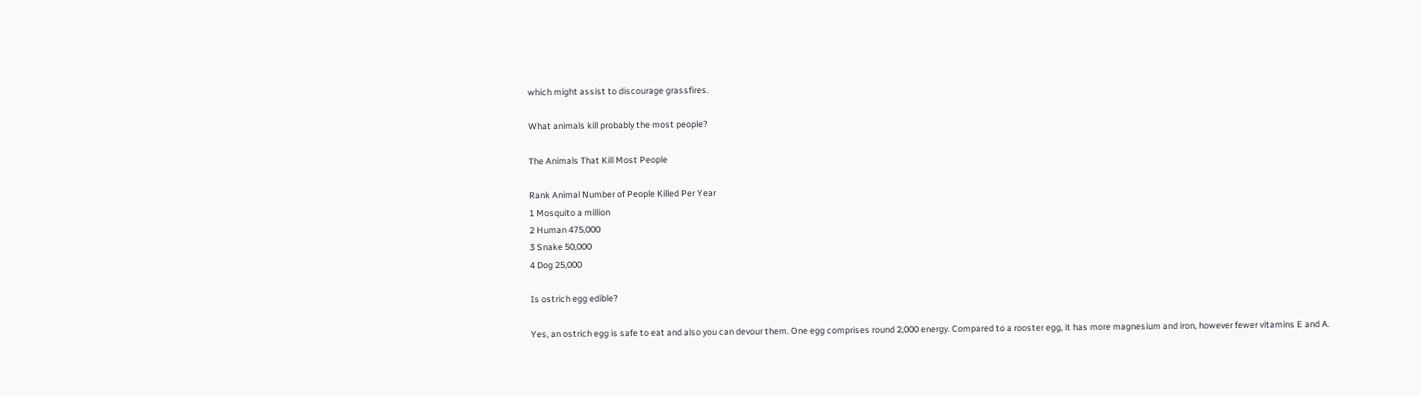which might assist to discourage grassfires.

What animals kill probably the most people?

The Animals That Kill Most People

Rank Animal Number of People Killed Per Year
1 Mosquito a million
2 Human 475,000
3 Snake 50,000
4 Dog 25,000

Is ostrich egg edible?

Yes, an ostrich egg is safe to eat and also you can devour them. One egg comprises round 2,000 energy. Compared to a rooster egg, it has more magnesium and iron, however fewer vitamins E and A.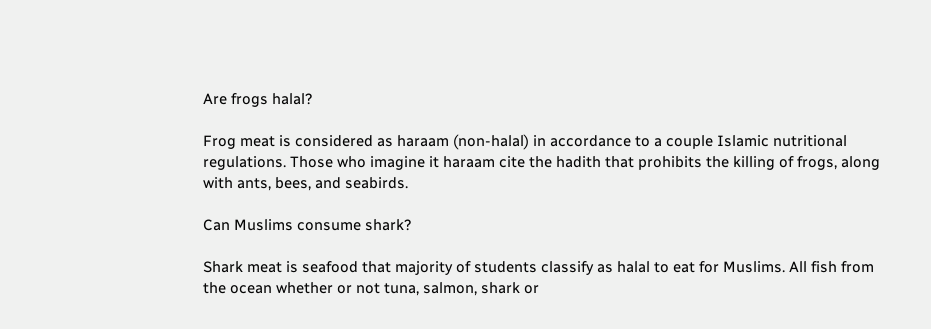Are frogs halal?

Frog meat is considered as haraam (non-halal) in accordance to a couple Islamic nutritional regulations. Those who imagine it haraam cite the hadith that prohibits the killing of frogs, along with ants, bees, and seabirds.

Can Muslims consume shark?

Shark meat is seafood that majority of students classify as halal to eat for Muslims. All fish from the ocean whether or not tuna, salmon, shark or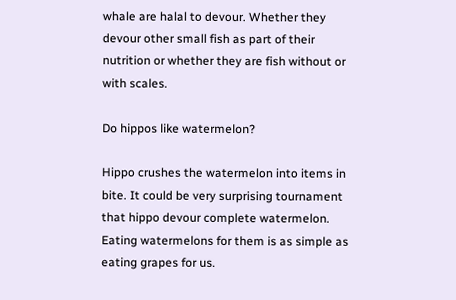whale are halal to devour. Whether they devour other small fish as part of their nutrition or whether they are fish without or with scales.

Do hippos like watermelon?

Hippo crushes the watermelon into items in bite. It could be very surprising tournament that hippo devour complete watermelon. Eating watermelons for them is as simple as eating grapes for us.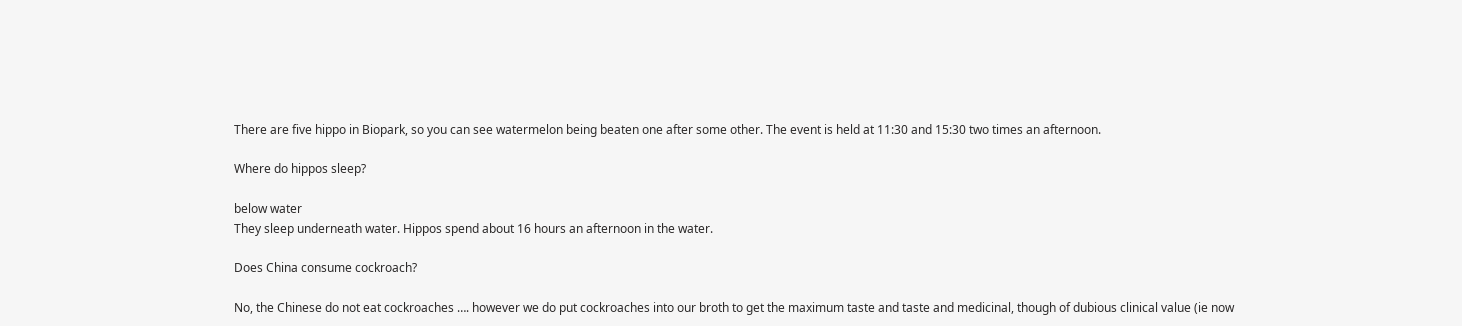There are five hippo in Biopark, so you can see watermelon being beaten one after some other. The event is held at 11:30 and 15:30 two times an afternoon.

Where do hippos sleep?

below water
They sleep underneath water. Hippos spend about 16 hours an afternoon in the water.

Does China consume cockroach?

No, the Chinese do not eat cockroaches …. however we do put cockroaches into our broth to get the maximum taste and taste and medicinal, though of dubious clinical value (ie now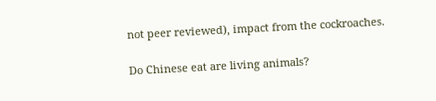not peer reviewed), impact from the cockroaches.

Do Chinese eat are living animals?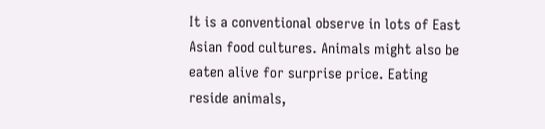It is a conventional observe in lots of East Asian food cultures. Animals might also be eaten alive for surprise price. Eating reside animals,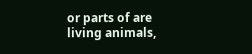or parts of are living animals,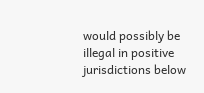would possibly be illegal in positive jurisdictions below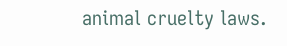animal cruelty laws.